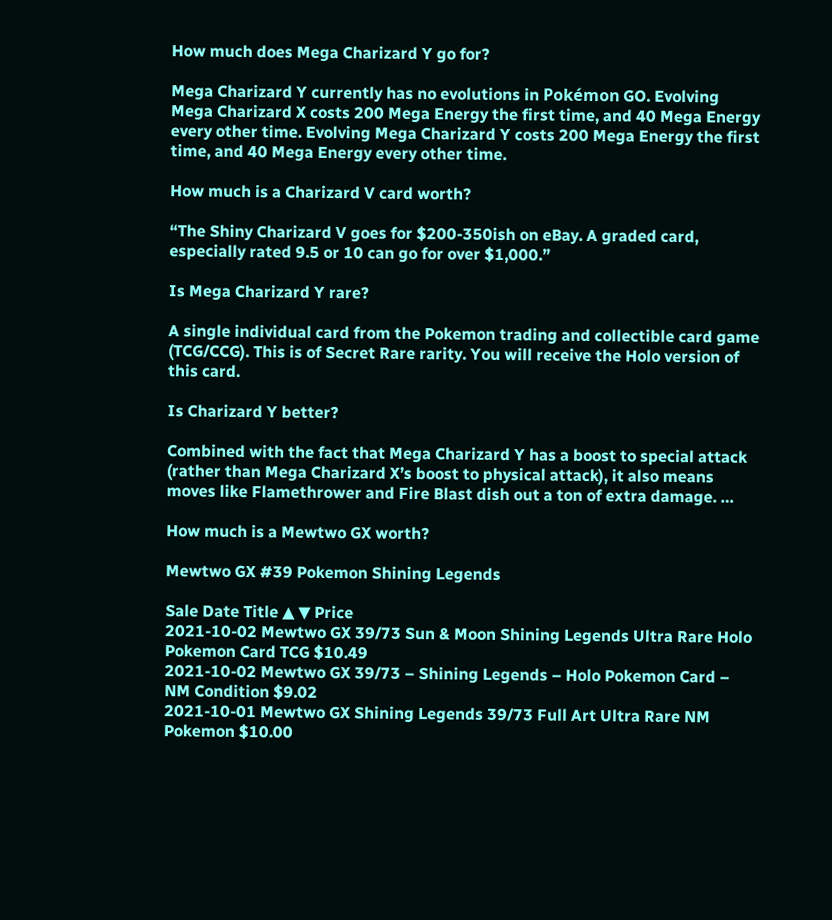How much does Mega Charizard Y go for?

Mega Charizard Y currently has no evolutions in Pokémon GO. Evolving Mega Charizard X costs 200 Mega Energy the first time, and 40 Mega Energy every other time. Evolving Mega Charizard Y costs 200 Mega Energy the first time, and 40 Mega Energy every other time.

How much is a Charizard V card worth?

“The Shiny Charizard V goes for $200-350ish on eBay. A graded card, especially rated 9.5 or 10 can go for over $1,000.”

Is Mega Charizard Y rare?

A single individual card from the Pokemon trading and collectible card game (TCG/CCG). This is of Secret Rare rarity. You will receive the Holo version of this card.

Is Charizard Y better?

Combined with the fact that Mega Charizard Y has a boost to special attack (rather than Mega Charizard X’s boost to physical attack), it also means moves like Flamethrower and Fire Blast dish out a ton of extra damage. …

How much is a Mewtwo GX worth?

Mewtwo GX #39 Pokemon Shining Legends

Sale Date Title ▲ ▼ Price
2021-10-02 Mewtwo GX 39/73 Sun & Moon Shining Legends Ultra Rare Holo Pokemon Card TCG $10.49
2021-10-02 Mewtwo GX 39/73 – Shining Legends – Holo Pokemon Card – NM Condition $9.02
2021-10-01 Mewtwo GX Shining Legends 39/73 Full Art Ultra Rare NM Pokemon $10.00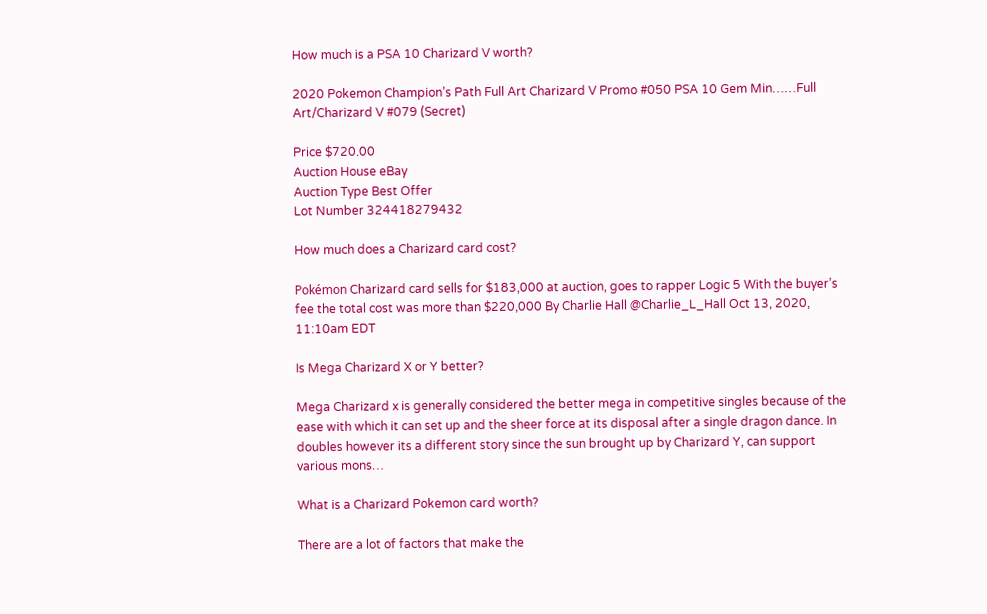How much is a PSA 10 Charizard V worth?

2020 Pokemon Champion’s Path Full Art Charizard V Promo #050 PSA 10 Gem Min……Full Art/Charizard V #079 (Secret)

Price $720.00
Auction House eBay
Auction Type Best Offer
Lot Number 324418279432

How much does a Charizard card cost?

Pokémon Charizard card sells for $183,000 at auction, goes to rapper Logic 5 With the buyer’s fee the total cost was more than $220,000 By Charlie Hall @Charlie_L_Hall Oct 13, 2020, 11:10am EDT

Is Mega Charizard X or Y better?

Mega Charizard x is generally considered the better mega in competitive singles because of the ease with which it can set up and the sheer force at its disposal after a single dragon dance. In doubles however its a different story since the sun brought up by Charizard Y, can support various mons…

What is a Charizard Pokemon card worth?

There are a lot of factors that make the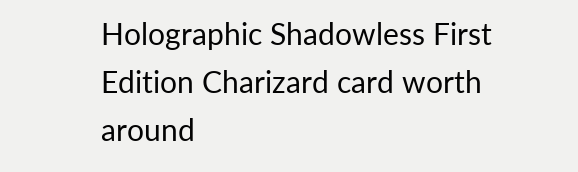Holographic Shadowless First Edition Charizard card worth around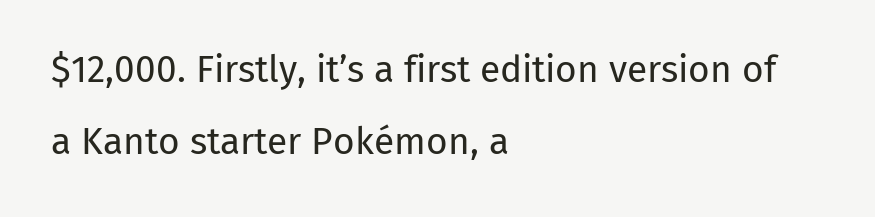$12,000. Firstly, it’s a first edition version of a Kanto starter Pokémon, a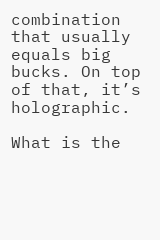combination that usually equals big bucks. On top of that, it’s holographic.

What is the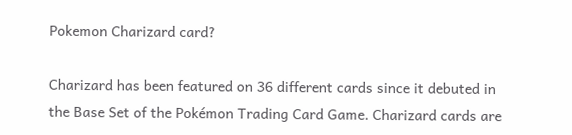Pokemon Charizard card?

Charizard has been featured on 36 different cards since it debuted in the Base Set of the Pokémon Trading Card Game. Charizard cards are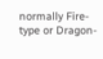normally Fire-type or Dragon-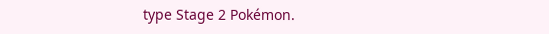type Stage 2 Pokémon.